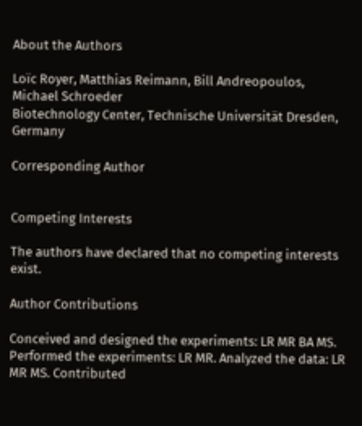About the Authors

Loïc Royer, Matthias Reimann, Bill Andreopoulos, Michael Schroeder
Biotechnology Center, Technische Universität Dresden, Germany

Corresponding Author


Competing Interests

The authors have declared that no competing interests exist.

Author Contributions

Conceived and designed the experiments: LR MR BA MS. Performed the experiments: LR MR. Analyzed the data: LR MR MS. Contributed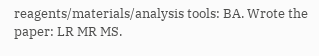reagents/materials/analysis tools: BA. Wrote the paper: LR MR MS.